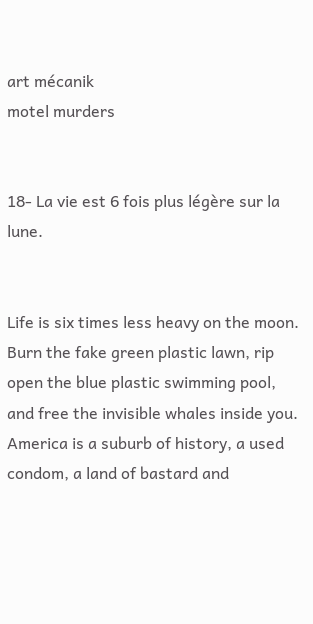art mécanik
motel murders


18- La vie est 6 fois plus légère sur la lune.


Life is six times less heavy on the moon. Burn the fake green plastic lawn, rip open the blue plastic swimming pool, and free the invisible whales inside you. America is a suburb of history, a used condom, a land of bastard and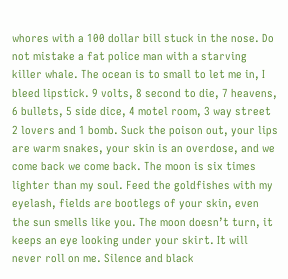whores with a 100 dollar bill stuck in the nose. Do not mistake a fat police man with a starving killer whale. The ocean is to small to let me in, I bleed lipstick. 9 volts, 8 second to die, 7 heavens, 6 bullets, 5 side dice, 4 motel room, 3 way street 2 lovers and 1 bomb. Suck the poison out, your lips are warm snakes, your skin is an overdose, and we come back we come back. The moon is six times lighter than my soul. Feed the goldfishes with my eyelash, fields are bootlegs of your skin, even the sun smells like you. The moon doesn’t turn, it keeps an eye looking under your skirt. It will never roll on me. Silence and black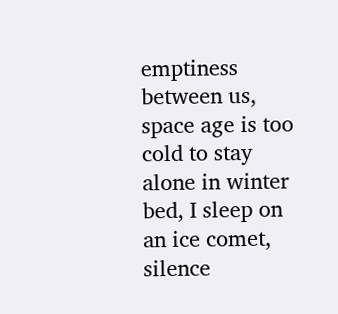emptiness between us, space age is too cold to stay alone in winter bed, I sleep on an ice comet, silence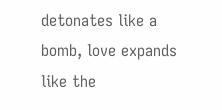detonates like a bomb, love expands like the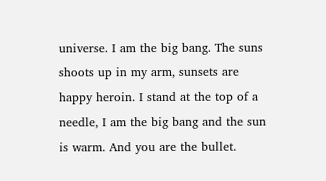universe. I am the big bang. The suns shoots up in my arm, sunsets are happy heroin. I stand at the top of a needle, I am the big bang and the sun is warm. And you are the bullet.